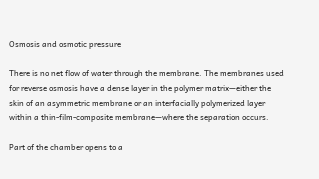Osmosis and osmotic pressure

There is no net flow of water through the membrane. The membranes used for reverse osmosis have a dense layer in the polymer matrix—either the skin of an asymmetric membrane or an interfacially polymerized layer within a thin-film-composite membrane—where the separation occurs.

Part of the chamber opens to a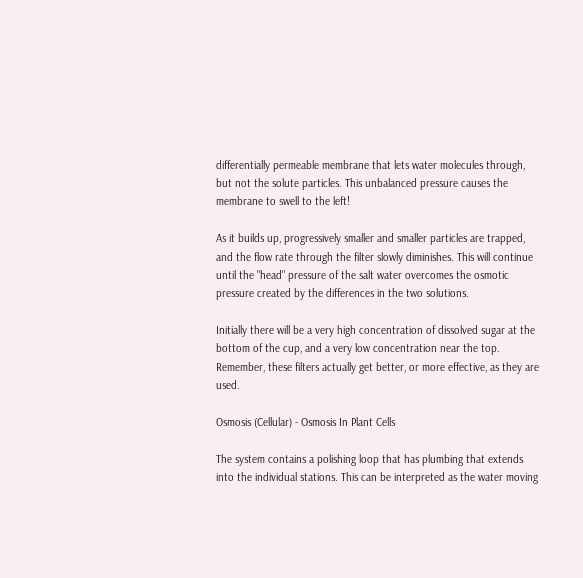differentially permeable membrane that lets water molecules through, but not the solute particles. This unbalanced pressure causes the membrane to swell to the left!

As it builds up, progressively smaller and smaller particles are trapped, and the flow rate through the filter slowly diminishes. This will continue until the "head" pressure of the salt water overcomes the osmotic pressure created by the differences in the two solutions.

Initially there will be a very high concentration of dissolved sugar at the bottom of the cup, and a very low concentration near the top. Remember, these filters actually get better, or more effective, as they are used.

Osmosis (Cellular) - Osmosis In Plant Cells

The system contains a polishing loop that has plumbing that extends into the individual stations. This can be interpreted as the water moving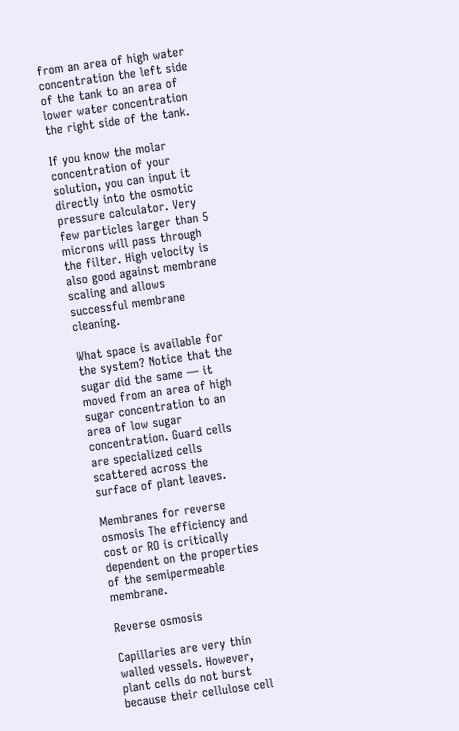from an area of high water concentration the left side of the tank to an area of lower water concentration the right side of the tank.

If you know the molar concentration of your solution, you can input it directly into the osmotic pressure calculator. Very few particles larger than 5 microns will pass through the filter. High velocity is also good against membrane scaling and allows successful membrane cleaning.

What space is available for the system? Notice that the sugar did the same — it moved from an area of high sugar concentration to an area of low sugar concentration. Guard cells are specialized cells scattered across the surface of plant leaves.

Membranes for reverse osmosis The efficiency and cost or RO is critically dependent on the properties of the semipermeable membrane.

Reverse osmosis

Capillaries are very thin walled vessels. However, plant cells do not burst because their cellulose cell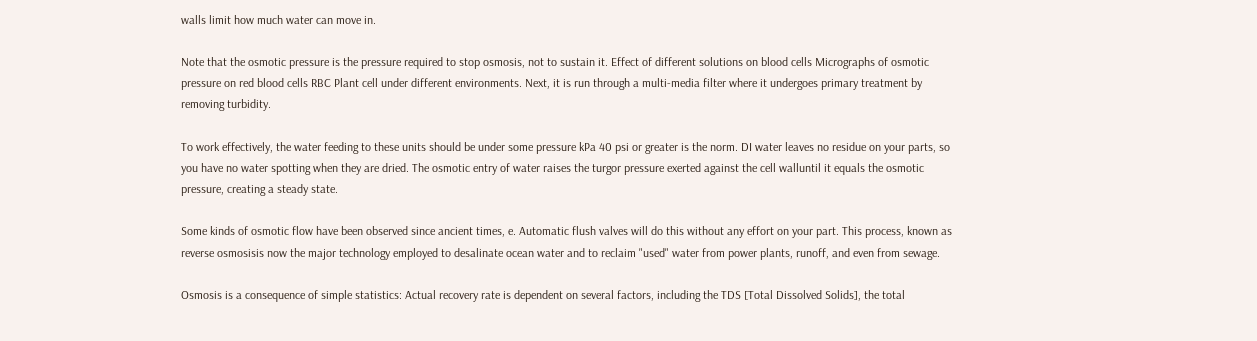walls limit how much water can move in.

Note that the osmotic pressure is the pressure required to stop osmosis, not to sustain it. Effect of different solutions on blood cells Micrographs of osmotic pressure on red blood cells RBC Plant cell under different environments. Next, it is run through a multi-media filter where it undergoes primary treatment by removing turbidity.

To work effectively, the water feeding to these units should be under some pressure kPa 40 psi or greater is the norm. DI water leaves no residue on your parts, so you have no water spotting when they are dried. The osmotic entry of water raises the turgor pressure exerted against the cell walluntil it equals the osmotic pressure, creating a steady state.

Some kinds of osmotic flow have been observed since ancient times, e. Automatic flush valves will do this without any effort on your part. This process, known as reverse osmosisis now the major technology employed to desalinate ocean water and to reclaim "used" water from power plants, runoff, and even from sewage.

Osmosis is a consequence of simple statistics: Actual recovery rate is dependent on several factors, including the TDS [Total Dissolved Solids], the total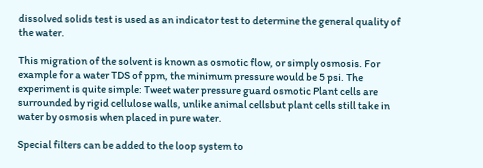dissolved solids test is used as an indicator test to determine the general quality of the water.

This migration of the solvent is known as osmotic flow, or simply osmosis. For example for a water TDS of ppm, the minimum pressure would be 5 psi. The experiment is quite simple: Tweet water pressure guard osmotic Plant cells are surrounded by rigid cellulose walls, unlike animal cellsbut plant cells still take in water by osmosis when placed in pure water.

Special filters can be added to the loop system to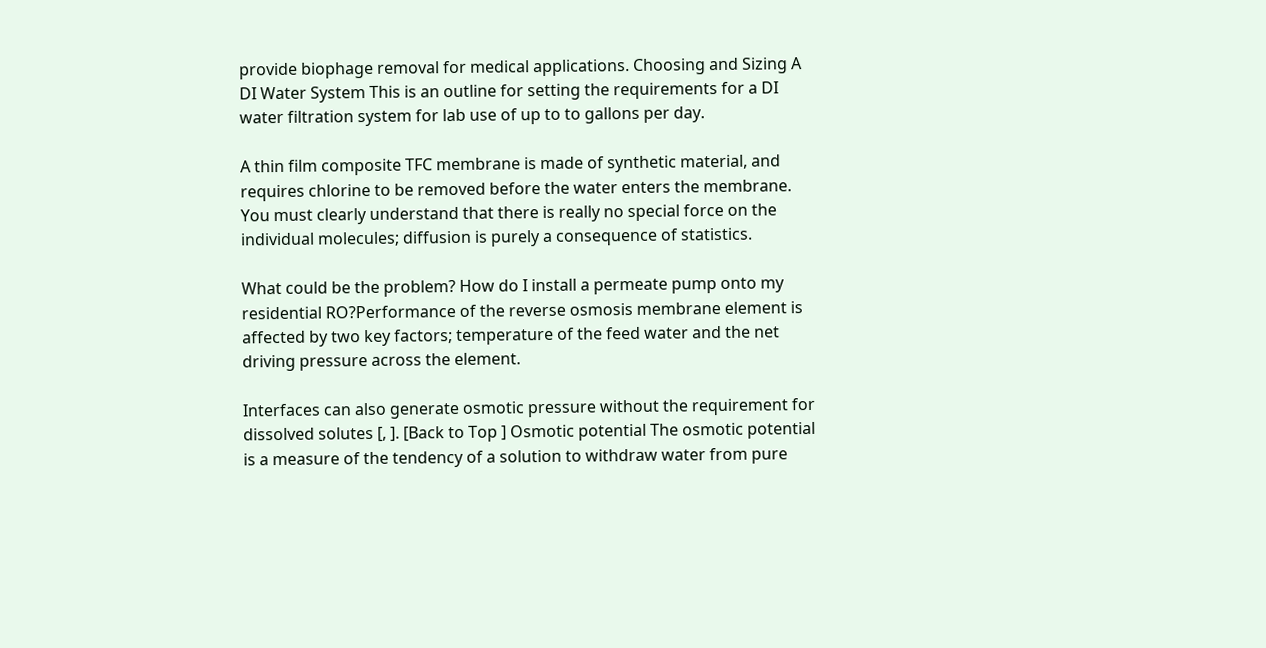provide biophage removal for medical applications. Choosing and Sizing A DI Water System This is an outline for setting the requirements for a DI water filtration system for lab use of up to to gallons per day.

A thin film composite TFC membrane is made of synthetic material, and requires chlorine to be removed before the water enters the membrane. You must clearly understand that there is really no special force on the individual molecules; diffusion is purely a consequence of statistics.

What could be the problem? How do I install a permeate pump onto my residential RO?Performance of the reverse osmosis membrane element is affected by two key factors; temperature of the feed water and the net driving pressure across the element.

Interfaces can also generate osmotic pressure without the requirement for dissolved solutes [, ]. [Back to Top ] Osmotic potential The osmotic potential is a measure of the tendency of a solution to withdraw water from pure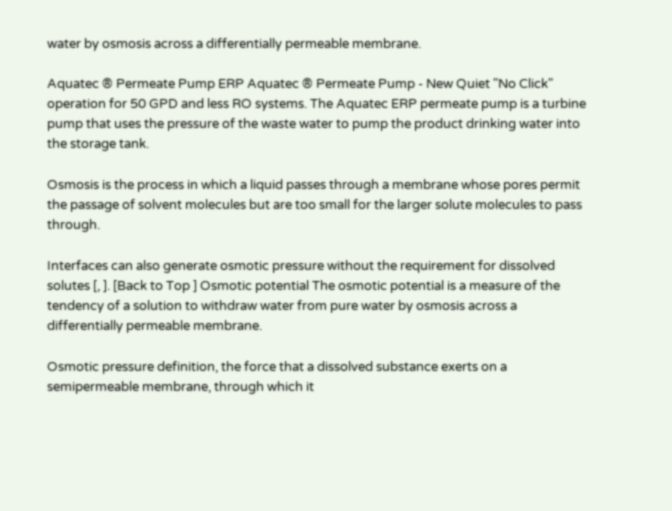water by osmosis across a differentially permeable membrane.

Aquatec ® Permeate Pump ERP Aquatec ® Permeate Pump - New Quiet "No Click" operation for 50 GPD and less RO systems. The Aquatec ERP permeate pump is a turbine pump that uses the pressure of the waste water to pump the product drinking water into the storage tank.

Osmosis is the process in which a liquid passes through a membrane whose pores permit the passage of solvent molecules but are too small for the larger solute molecules to pass through.

Interfaces can also generate osmotic pressure without the requirement for dissolved solutes [, ]. [Back to Top ] Osmotic potential The osmotic potential is a measure of the tendency of a solution to withdraw water from pure water by osmosis across a differentially permeable membrane.

Osmotic pressure definition, the force that a dissolved substance exerts on a semipermeable membrane, through which it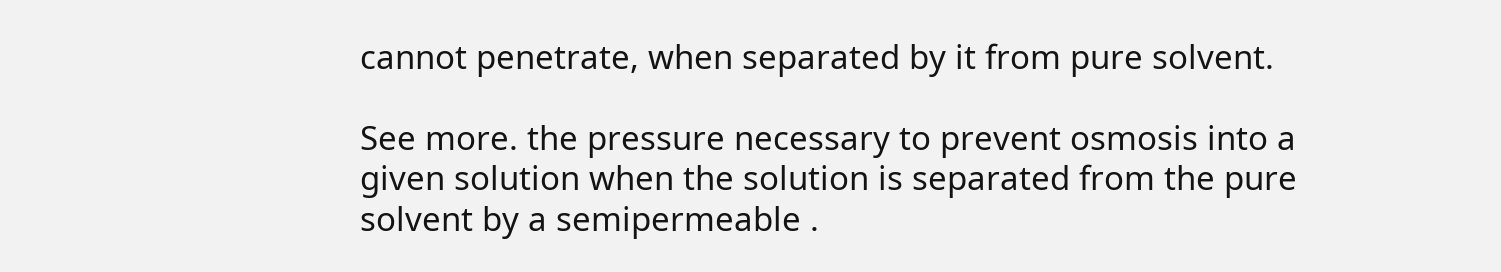cannot penetrate, when separated by it from pure solvent.

See more. the pressure necessary to prevent osmosis into a given solution when the solution is separated from the pure solvent by a semipermeable .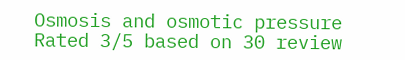Osmosis and osmotic pressure
Rated 3/5 based on 30 review